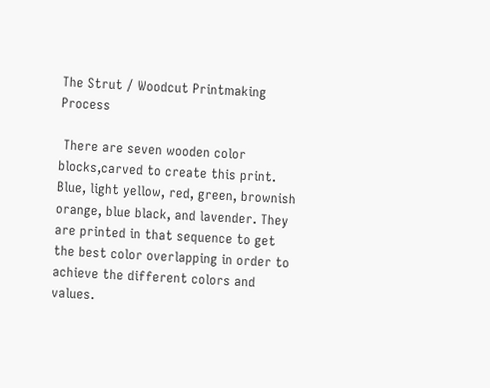The Strut / Woodcut Printmaking Process

 There are seven wooden color blocks,carved to create this print. Blue, light yellow, red, green, brownish orange, blue black, and lavender. They are printed in that sequence to get the best color overlapping in order to achieve the different colors and values.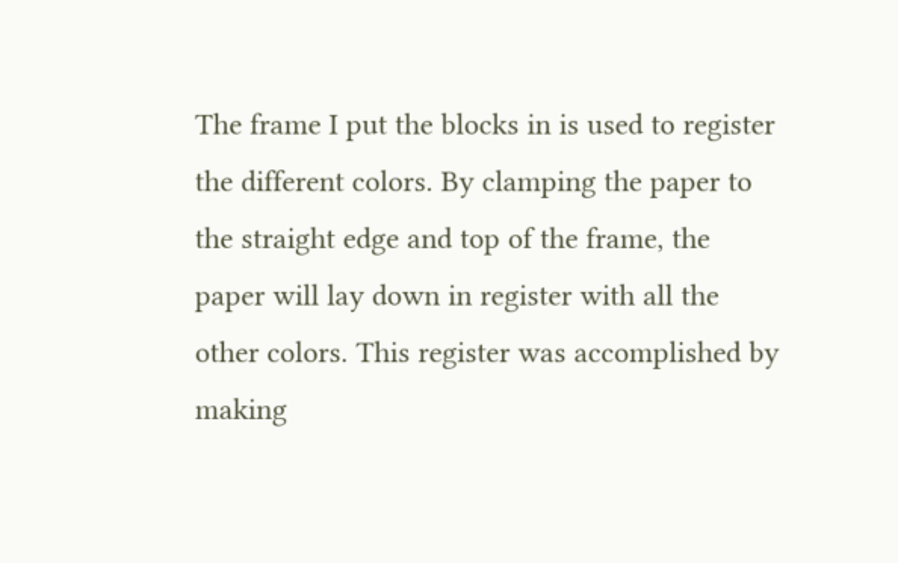The frame I put the blocks in is used to register the different colors. By clamping the paper to the straight edge and top of the frame, the paper will lay down in register with all the other colors. This register was accomplished by making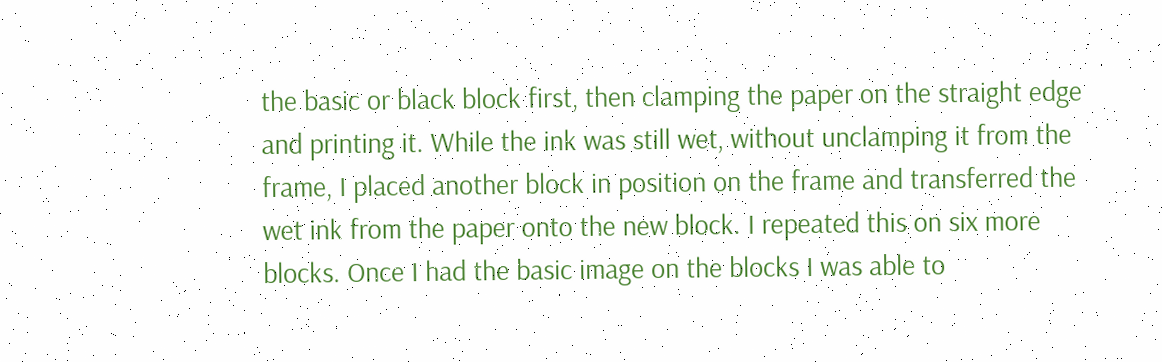the basic or black block first, then clamping the paper on the straight edge and printing it. While the ink was still wet, without unclamping it from the frame, I placed another block in position on the frame and transferred the wet ink from the paper onto the new block. I repeated this on six more blocks. Once I had the basic image on the blocks I was able to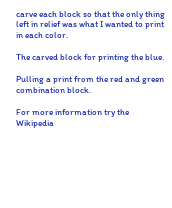carve each block so that the only thing left in relief was what I wanted to print in each color.

The carved block for printing the blue.

Pulling a print from the red and green combination block.

For more information try the Wikipedia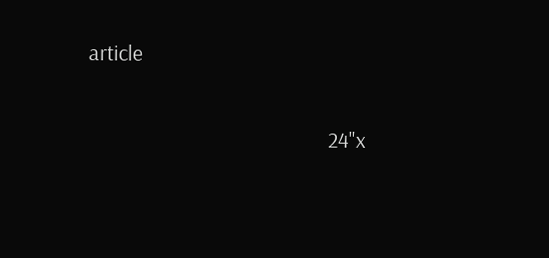article


                                                24"x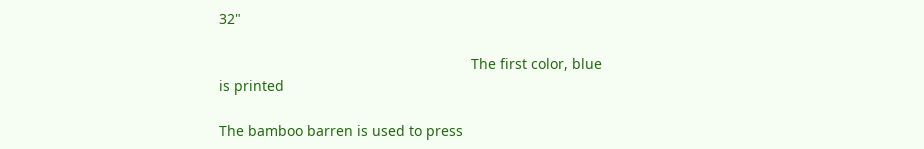32"

                                                               The first color, blue is printed

The bamboo barren is used to press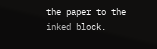the paper to the inked block.